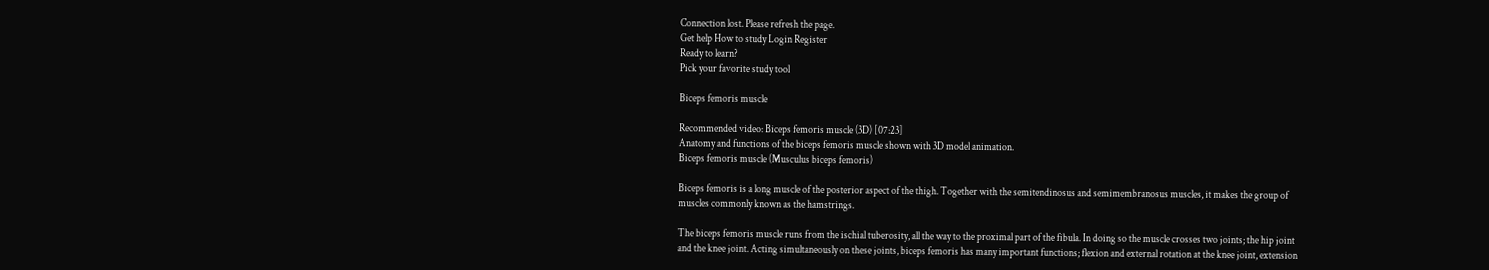Connection lost. Please refresh the page.
Get help How to study Login Register
Ready to learn?
Pick your favorite study tool

Biceps femoris muscle

Recommended video: Biceps femoris muscle (3D) [07:23]
Anatomy and functions of the biceps femoris muscle shown with 3D model animation.
Biceps femoris muscle (Musculus biceps femoris)

Biceps femoris is a long muscle of the posterior aspect of the thigh. Together with the semitendinosus and semimembranosus muscles, it makes the group of muscles commonly known as the hamstrings.

The biceps femoris muscle runs from the ischial tuberosity, all the way to the proximal part of the fibula. In doing so the muscle crosses two joints; the hip joint and the knee joint. Acting simultaneously on these joints, biceps femoris has many important functions; flexion and external rotation at the knee joint, extension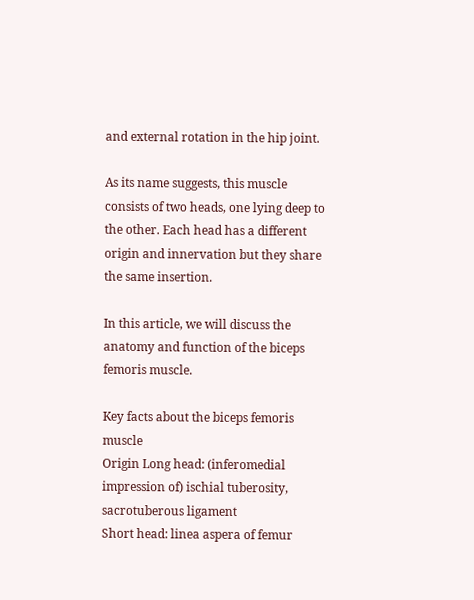and external rotation in the hip joint.

As its name suggests, this muscle consists of two heads, one lying deep to the other. Each head has a different origin and innervation but they share the same insertion.

In this article, we will discuss the anatomy and function of the biceps femoris muscle.

Key facts about the biceps femoris muscle
Origin Long head: (inferomedial impression of) ischial tuberosity, sacrotuberous ligament
Short head: linea aspera of femur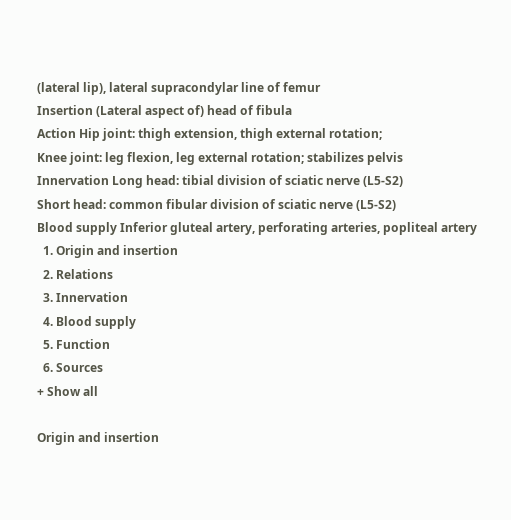(lateral lip), lateral supracondylar line of femur
Insertion (Lateral aspect of) head of fibula
Action Hip joint: thigh extension, thigh external rotation;
Knee joint: leg flexion, leg external rotation; stabilizes pelvis
Innervation Long head: tibial division of sciatic nerve (L5-S2)
Short head: common fibular division of sciatic nerve (L5-S2)
Blood supply Inferior gluteal artery, perforating arteries, popliteal artery
  1. Origin and insertion
  2. Relations
  3. Innervation
  4. Blood supply
  5. Function
  6. Sources
+ Show all

Origin and insertion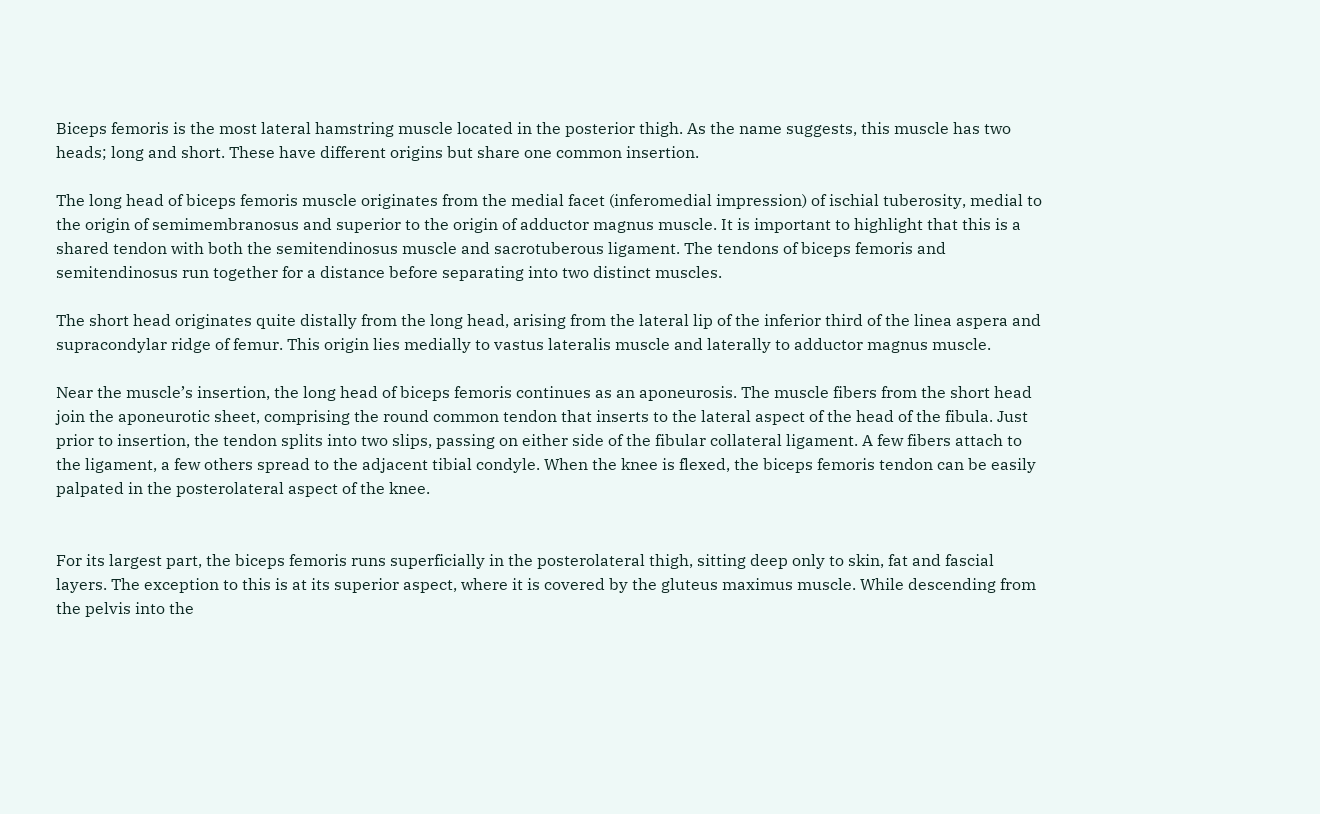Biceps femoris is the most lateral hamstring muscle located in the posterior thigh. As the name suggests, this muscle has two heads; long and short. These have different origins but share one common insertion.

The long head of biceps femoris muscle originates from the medial facet (inferomedial impression) of ischial tuberosity, medial to the origin of semimembranosus and superior to the origin of adductor magnus muscle. It is important to highlight that this is a shared tendon with both the semitendinosus muscle and sacrotuberous ligament. The tendons of biceps femoris and semitendinosus run together for a distance before separating into two distinct muscles.

The short head originates quite distally from the long head, arising from the lateral lip of the inferior third of the linea aspera and supracondylar ridge of femur. This origin lies medially to vastus lateralis muscle and laterally to adductor magnus muscle.

Near the muscle’s insertion, the long head of biceps femoris continues as an aponeurosis. The muscle fibers from the short head join the aponeurotic sheet, comprising the round common tendon that inserts to the lateral aspect of the head of the fibula. Just prior to insertion, the tendon splits into two slips, passing on either side of the fibular collateral ligament. A few fibers attach to the ligament, a few others spread to the adjacent tibial condyle. When the knee is flexed, the biceps femoris tendon can be easily palpated in the posterolateral aspect of the knee.


For its largest part, the biceps femoris runs superficially in the posterolateral thigh, sitting deep only to skin, fat and fascial layers. The exception to this is at its superior aspect, where it is covered by the gluteus maximus muscle. While descending from the pelvis into the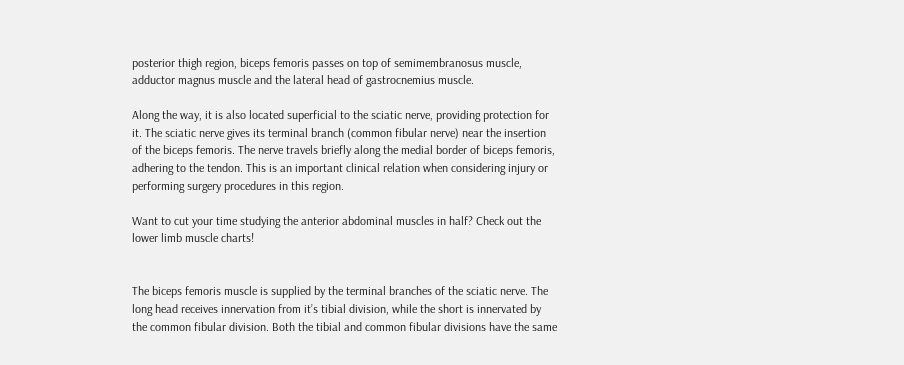posterior thigh region, biceps femoris passes on top of semimembranosus muscle, adductor magnus muscle and the lateral head of gastrocnemius muscle.

Along the way, it is also located superficial to the sciatic nerve, providing protection for it. The sciatic nerve gives its terminal branch (common fibular nerve) near the insertion of the biceps femoris. The nerve travels briefly along the medial border of biceps femoris, adhering to the tendon. This is an important clinical relation when considering injury or performing surgery procedures in this region.

Want to cut your time studying the anterior abdominal muscles in half? Check out the lower limb muscle charts!


The biceps femoris muscle is supplied by the terminal branches of the sciatic nerve. The long head receives innervation from it’s tibial division, while the short is innervated by the common fibular division. Both the tibial and common fibular divisions have the same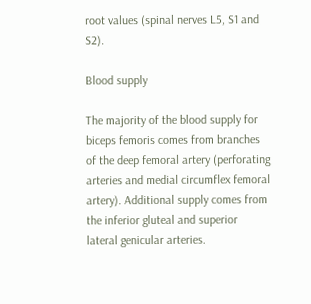root values (spinal nerves L5, S1 and S2).

Blood supply

The majority of the blood supply for biceps femoris comes from branches of the deep femoral artery (perforating arteries and medial circumflex femoral artery). Additional supply comes from the inferior gluteal and superior lateral genicular arteries.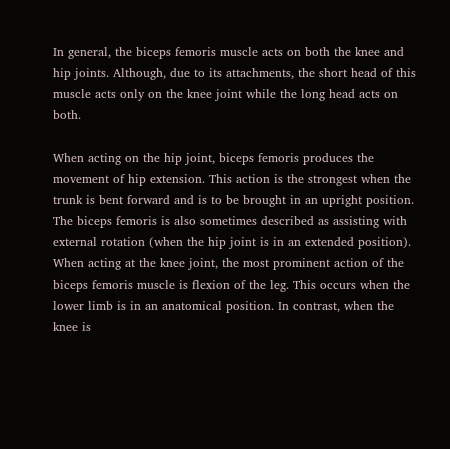In general, the biceps femoris muscle acts on both the knee and hip joints. Although, due to its attachments, the short head of this muscle acts only on the knee joint while the long head acts on both.

When acting on the hip joint, biceps femoris produces the movement of hip extension. This action is the strongest when the trunk is bent forward and is to be brought in an upright position. The biceps femoris is also sometimes described as assisting with external rotation (when the hip joint is in an extended position). When acting at the knee joint, the most prominent action of the biceps femoris muscle is flexion of the leg. This occurs when the lower limb is in an anatomical position. In contrast, when the knee is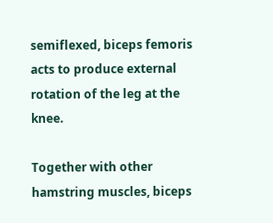semiflexed, biceps femoris acts to produce external rotation of the leg at the knee.

Together with other hamstring muscles, biceps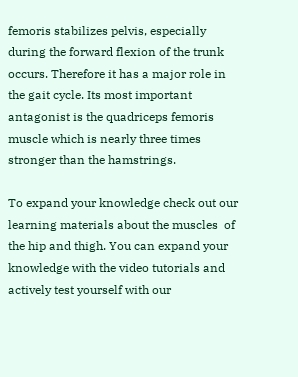femoris stabilizes pelvis, especially during the forward flexion of the trunk occurs. Therefore it has a major role in the gait cycle. Its most important antagonist is the quadriceps femoris muscle which is nearly three times stronger than the hamstrings.

To expand your knowledge check out our learning materials about the muscles  of the hip and thigh. You can expand your knowledge with the video tutorials and actively test yourself with our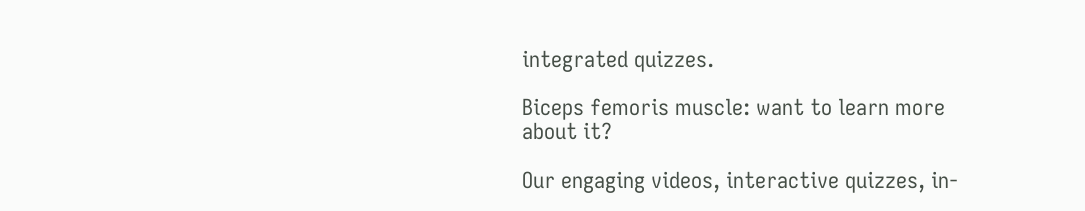integrated quizzes.

Biceps femoris muscle: want to learn more about it?

Our engaging videos, interactive quizzes, in-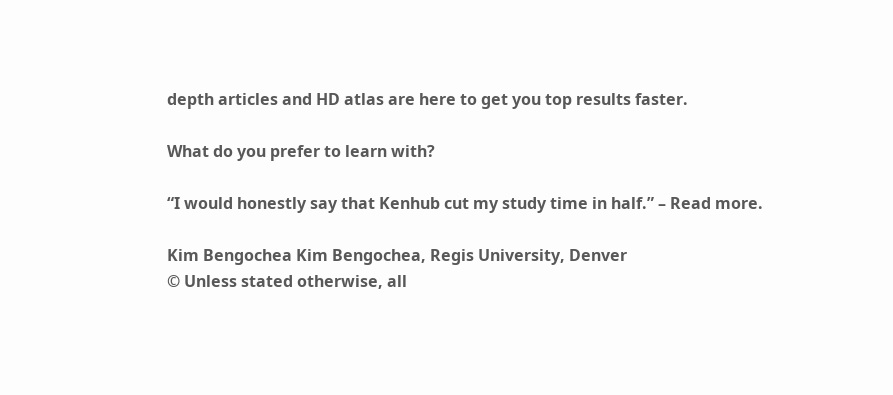depth articles and HD atlas are here to get you top results faster.

What do you prefer to learn with?

“I would honestly say that Kenhub cut my study time in half.” – Read more.

Kim Bengochea Kim Bengochea, Regis University, Denver
© Unless stated otherwise, all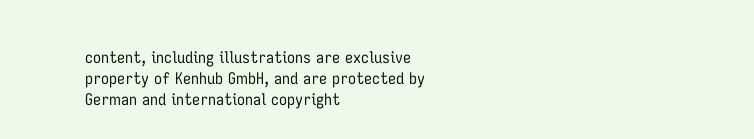content, including illustrations are exclusive property of Kenhub GmbH, and are protected by German and international copyright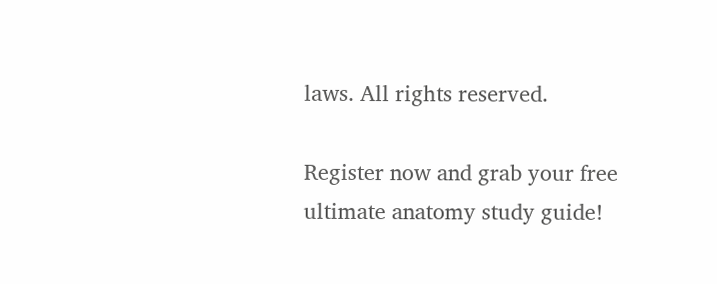laws. All rights reserved.

Register now and grab your free ultimate anatomy study guide!